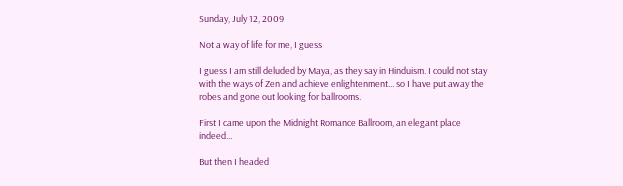Sunday, July 12, 2009

Not a way of life for me, I guess

I guess I am still deluded by Maya, as they say in Hinduism. I could not stay with the ways of Zen and achieve enlightenment... so I have put away the robes and gone out looking for ballrooms.

First I came upon the Midnight Romance Ballroom, an elegant place indeed...

But then I headed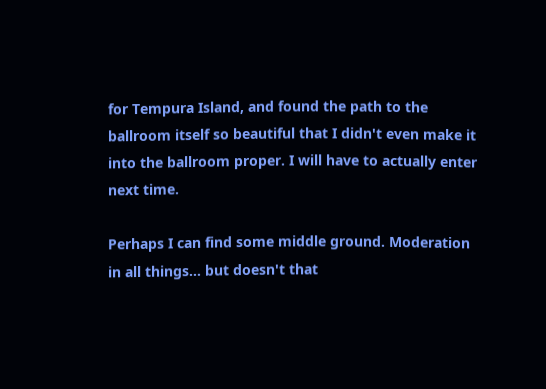for Tempura Island, and found the path to the ballroom itself so beautiful that I didn't even make it into the ballroom proper. I will have to actually enter next time.

Perhaps I can find some middle ground. Moderation in all things... but doesn't that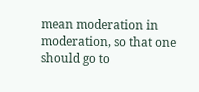mean moderation in moderation, so that one should go to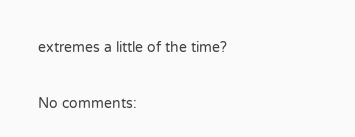extremes a little of the time?

No comments: